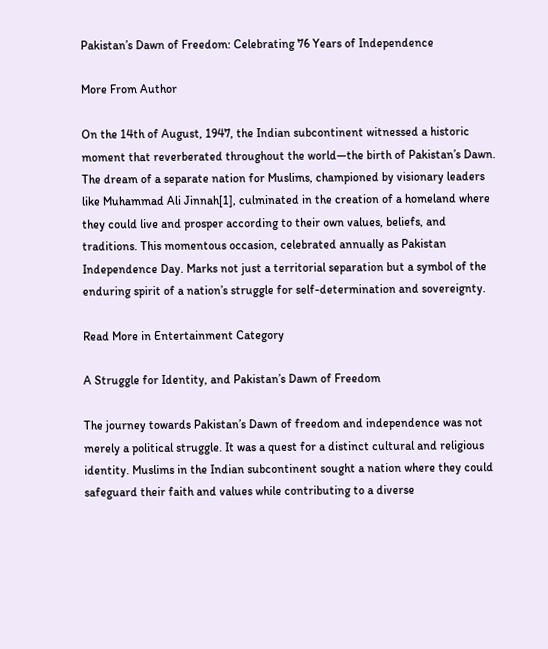Pakistan’s Dawn of Freedom: Celebrating 76 Years of Independence

More From Author

On the 14th of August, 1947, the Indian subcontinent witnessed a historic moment that reverberated throughout the world—the birth of Pakistan’s Dawn. The dream of a separate nation for Muslims, championed by visionary leaders like Muhammad Ali Jinnah[1], culminated in the creation of a homeland where they could live and prosper according to their own values, beliefs, and traditions. This momentous occasion, celebrated annually as Pakistan Independence Day. Marks not just a territorial separation but a symbol of the enduring spirit of a nation’s struggle for self-determination and sovereignty.

Read More in Entertainment Category

A Struggle for Identity, and Pakistan’s Dawn of Freedom

The journey towards Pakistan’s Dawn of freedom and independence was not merely a political struggle. It was a quest for a distinct cultural and religious identity. Muslims in the Indian subcontinent sought a nation where they could safeguard their faith and values while contributing to a diverse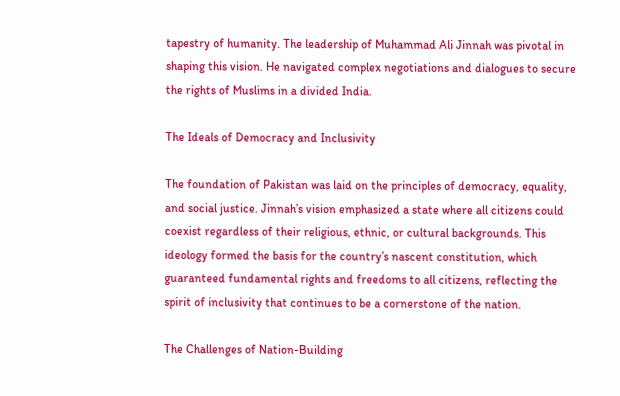tapestry of humanity. The leadership of Muhammad Ali Jinnah was pivotal in shaping this vision. He navigated complex negotiations and dialogues to secure the rights of Muslims in a divided India.

The Ideals of Democracy and Inclusivity

The foundation of Pakistan was laid on the principles of democracy, equality, and social justice. Jinnah’s vision emphasized a state where all citizens could coexist regardless of their religious, ethnic, or cultural backgrounds. This ideology formed the basis for the country’s nascent constitution, which guaranteed fundamental rights and freedoms to all citizens, reflecting the spirit of inclusivity that continues to be a cornerstone of the nation.

The Challenges of Nation-Building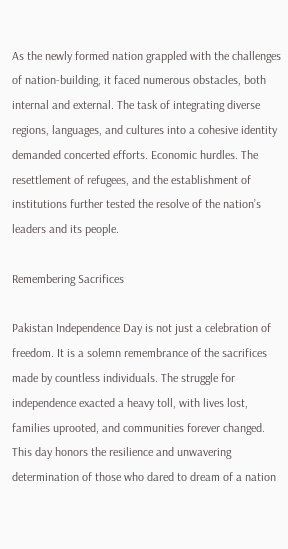As the newly formed nation grappled with the challenges of nation-building, it faced numerous obstacles, both internal and external. The task of integrating diverse regions, languages, and cultures into a cohesive identity demanded concerted efforts. Economic hurdles. The resettlement of refugees, and the establishment of institutions further tested the resolve of the nation’s leaders and its people.

Remembering Sacrifices

Pakistan Independence Day is not just a celebration of freedom. It is a solemn remembrance of the sacrifices made by countless individuals. The struggle for independence exacted a heavy toll, with lives lost, families uprooted, and communities forever changed. This day honors the resilience and unwavering determination of those who dared to dream of a nation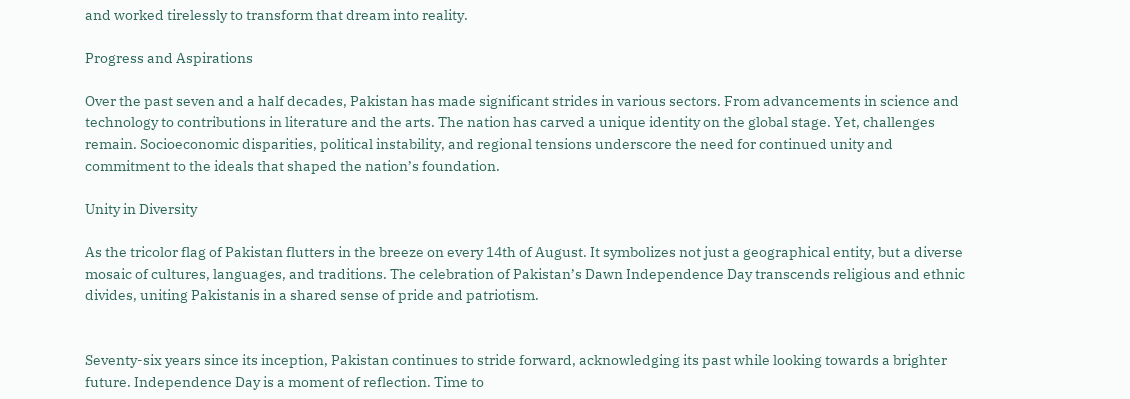and worked tirelessly to transform that dream into reality.

Progress and Aspirations

Over the past seven and a half decades, Pakistan has made significant strides in various sectors. From advancements in science and technology to contributions in literature and the arts. The nation has carved a unique identity on the global stage. Yet, challenges remain. Socioeconomic disparities, political instability, and regional tensions underscore the need for continued unity and commitment to the ideals that shaped the nation’s foundation.

Unity in Diversity

As the tricolor flag of Pakistan flutters in the breeze on every 14th of August. It symbolizes not just a geographical entity, but a diverse mosaic of cultures, languages, and traditions. The celebration of Pakistan’s Dawn Independence Day transcends religious and ethnic divides, uniting Pakistanis in a shared sense of pride and patriotism.


Seventy-six years since its inception, Pakistan continues to stride forward, acknowledging its past while looking towards a brighter future. Independence Day is a moment of reflection. Time to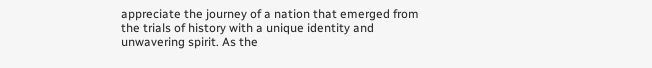appreciate the journey of a nation that emerged from the trials of history with a unique identity and unwavering spirit. As the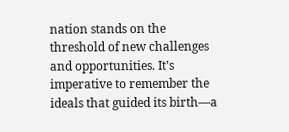nation stands on the threshold of new challenges and opportunities. It’s imperative to remember the ideals that guided its birth—a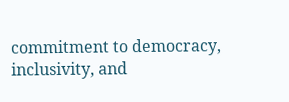commitment to democracy, inclusivity, and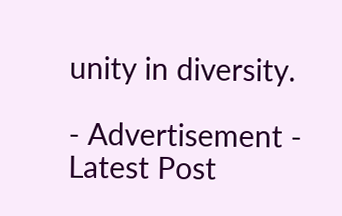unity in diversity.

- Advertisement -
Latest Post